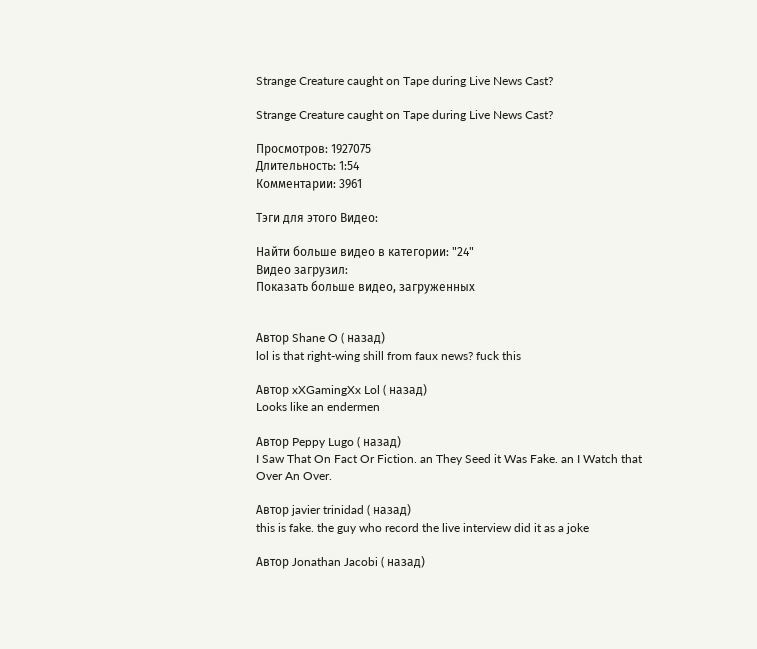Strange Creature caught on Tape during Live News Cast?

Strange Creature caught on Tape during Live News Cast?

Просмотров: 1927075
Длительность: 1:54
Комментарии: 3961

Тэги для этого Видео:

Найти больше видео в категории: "24"
Видео загрузил:
Показать больше видео, загруженных


Автор Shane O ( назад)
lol is that right-wing shill from faux news? fuck this

Автор xXGamingXx Lol ( назад)
Looks like an endermen

Автор Peppy Lugo ( назад)
I Saw That On Fact Or Fiction. an They Seed it Was Fake. an I Watch that
Over An Over.

Автор javier trinidad ( назад)
this is fake. the guy who record the live interview did it as a joke

Автор Jonathan Jacobi ( назад)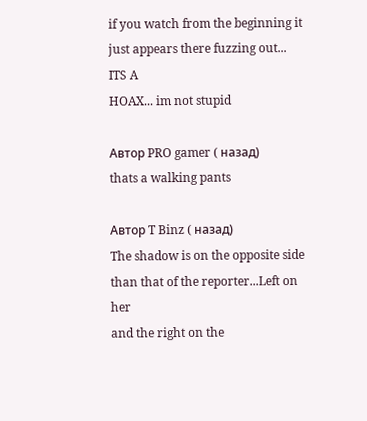if you watch from the beginning it just appears there fuzzing out... ITS A
HOAX... im not stupid

Автор PRO gamer ( назад)
thats a walking pants

Автор T Binz ( назад)
The shadow is on the opposite side than that of the reporter...Left on her
and the right on the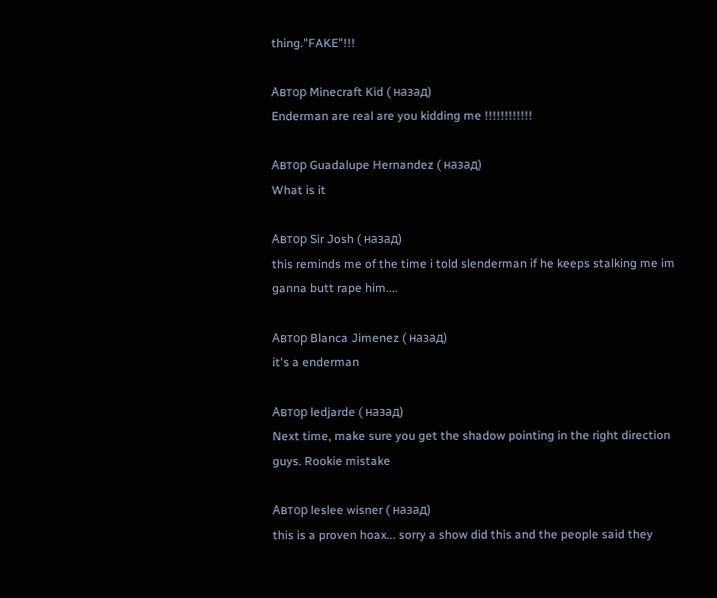thing."FAKE"!!!

Автор Minecraft Kid ( назад)
Enderman are real are you kidding me !!!!!!!!!!!!

Автор Guadalupe Hernandez ( назад)
What is it

Автор Sir Josh ( назад)
this reminds me of the time i told slenderman if he keeps stalking me im
ganna butt rape him....

Автор Blanca Jimenez ( назад)
it's a enderman

Автор ledjarde ( назад)
Next time, make sure you get the shadow pointing in the right direction
guys. Rookie mistake

Автор leslee wisner ( назад)
this is a proven hoax... sorry a show did this and the people said they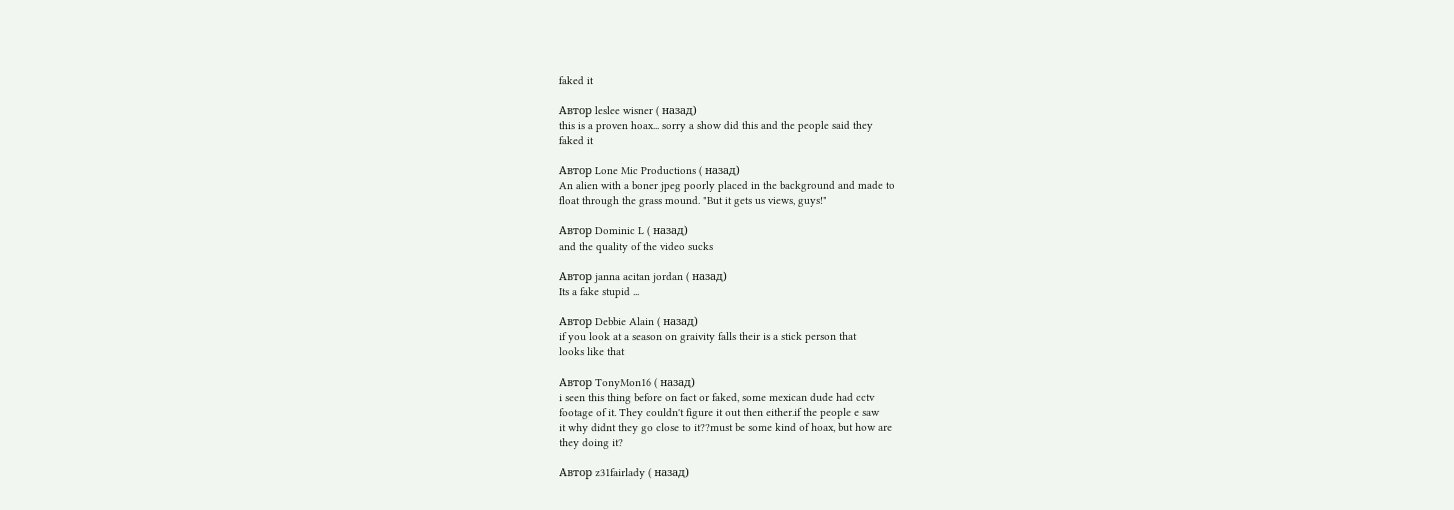faked it

Автор leslee wisner ( назад)
this is a proven hoax... sorry a show did this and the people said they
faked it

Автор Lone Mic Productions ( назад)
An alien with a boner jpeg poorly placed in the background and made to
float through the grass mound. "But it gets us views, guys!"

Автор Dominic L ( назад)
and the quality of the video sucks

Автор janna acitan jordan ( назад)
Its a fake stupid ...

Автор Debbie Alain ( назад)
if you look at a season on graivity falls their is a stick person that
looks like that

Автор TonyMon16 ( назад)
i seen this thing before on fact or faked, some mexican dude had cctv
footage of it. They couldn't figure it out then either.if the people e saw
it why didnt they go close to it??must be some kind of hoax, but how are
they doing it?

Автор z31fairlady ( назад)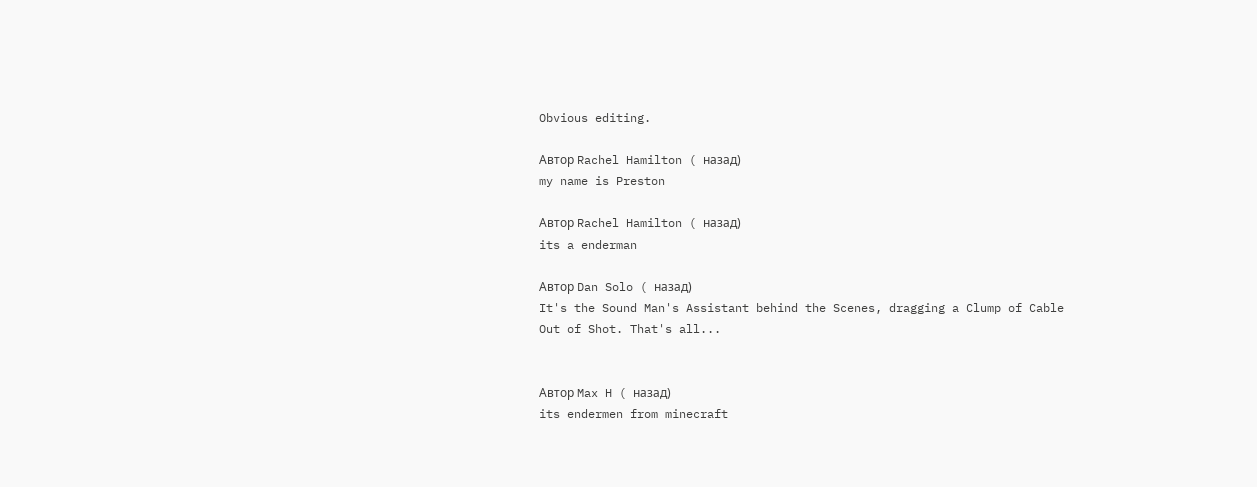Obvious editing.

Автор Rachel Hamilton ( назад)
my name is Preston

Автор Rachel Hamilton ( назад)
its a enderman

Автор Dan Solo ( назад)
It's the Sound Man's Assistant behind the Scenes, dragging a Clump of Cable
Out of Shot. That's all...


Автор Max H ( назад)
its endermen from minecraft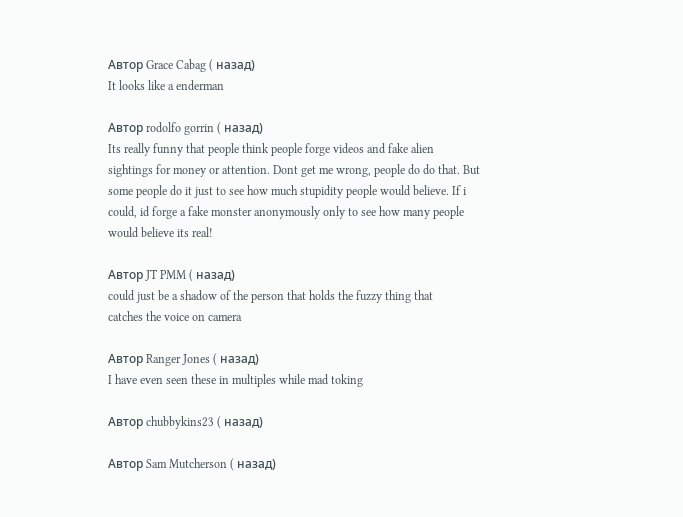Автор Grace Cabag ( назад)
It looks like a enderman

Автор rodolfo gorrin ( назад)
Its really funny that people think people forge videos and fake alien
sightings for money or attention. Dont get me wrong, people do do that. But
some people do it just to see how much stupidity people would believe. If i
could, id forge a fake monster anonymously only to see how many people
would believe its real!

Автор JT PMM ( назад)
could just be a shadow of the person that holds the fuzzy thing that
catches the voice on camera

Автор Ranger Jones ( назад)
I have even seen these in multiples while mad toking

Автор chubbykins23 ( назад)

Автор Sam Mutcherson ( назад)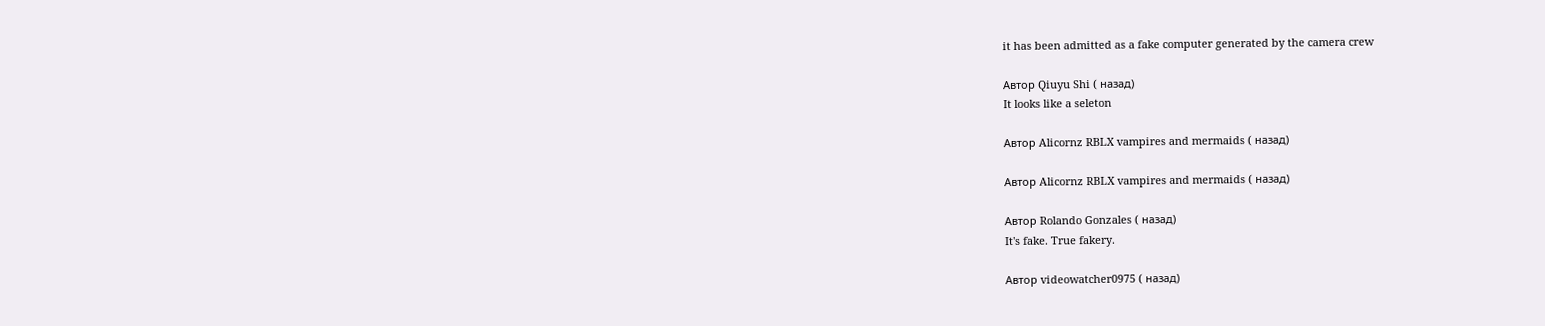it has been admitted as a fake computer generated by the camera crew

Автор Qiuyu Shi ( назад)
It looks like a seleton

Автор Alicornz RBLX vampires and mermaids ( назад)

Автор Alicornz RBLX vampires and mermaids ( назад)

Автор Rolando Gonzales ( назад)
It's fake. True fakery.

Автор videowatcher0975 ( назад)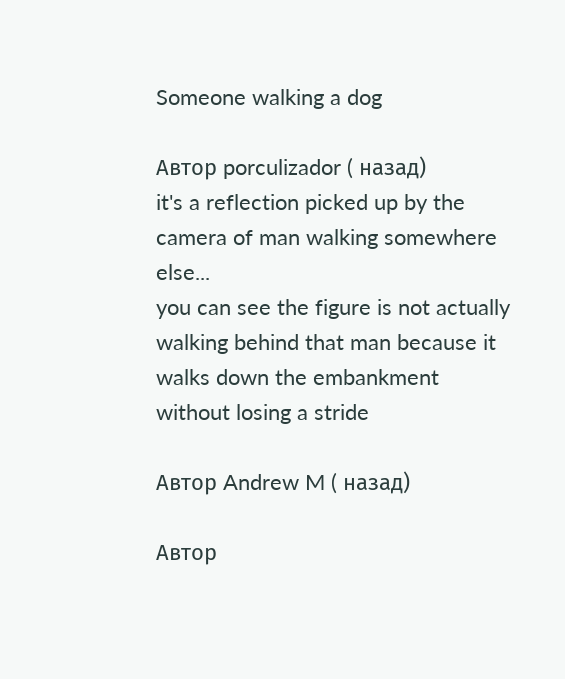Someone walking a dog

Автор porculizador ( назад)
it's a reflection picked up by the camera of man walking somewhere else...
you can see the figure is not actually walking behind that man because it
walks down the embankment without losing a stride

Автор Andrew M ( назад)

Автор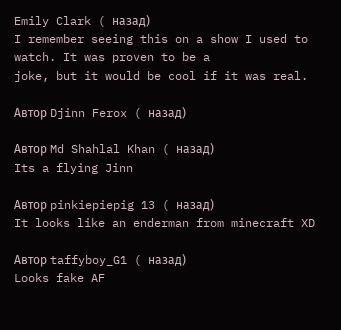Emily Clark ( назад)
I remember seeing this on a show I used to watch. It was proven to be a
joke, but it would be cool if it was real.

Автор Djinn Ferox ( назад)

Автор Md Shahlal Khan ( назад)
Its a flying Jinn

Автор pinkiepiepig 13 ( назад)
It looks like an enderman from minecraft XD

Автор taffyboy_G1 ( назад)
Looks fake AF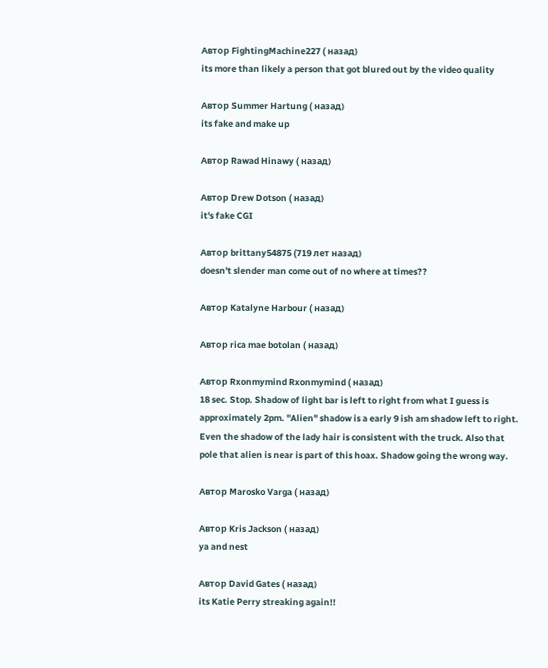Автор FightingMachine227 ( назад)
its more than likely a person that got blured out by the video quality

Автор Summer Hartung ( назад)
its fake and make up

Автор Rawad Hinawy ( назад)

Автор Drew Dotson ( назад)
it's fake CGI

Автор brittany54875 (719 лет назад)
doesn't slender man come out of no where at times??

Автор Katalyne Harbour ( назад)

Автор rica mae botolan ( назад)

Автор Rxonmymind Rxonmymind ( назад)
18 sec. Stop. Shadow of light bar is left to right from what I guess is
approximately 2pm. "Alien" shadow is a early 9 ish am shadow left to right.
Even the shadow of the lady hair is consistent with the truck. Also that
pole that alien is near is part of this hoax. Shadow going the wrong way.

Автор Marosko Varga ( назад)

Автор Kris Jackson ( назад)
ya and nest

Автор David Gates ( назад)
its Katie Perry streaking again!!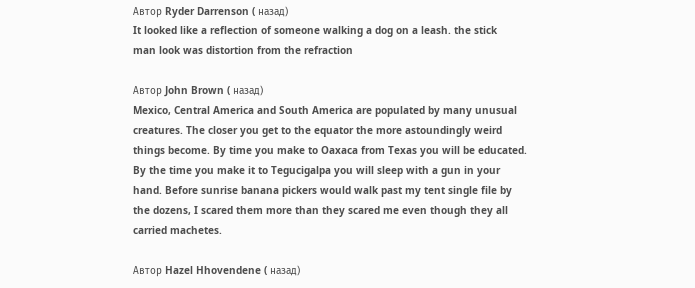Автор Ryder Darrenson ( назад)
It looked like a reflection of someone walking a dog on a leash. the stick
man look was distortion from the refraction

Автор John Brown ( назад)
Mexico, Central America and South America are populated by many unusual
creatures. The closer you get to the equator the more astoundingly weird
things become. By time you make to Oaxaca from Texas you will be educated.
By the time you make it to Tegucigalpa you will sleep with a gun in your
hand. Before sunrise banana pickers would walk past my tent single file by
the dozens, I scared them more than they scared me even though they all
carried machetes.

Автор Hazel Hhovendene ( назад)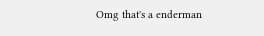Omg that's a enderman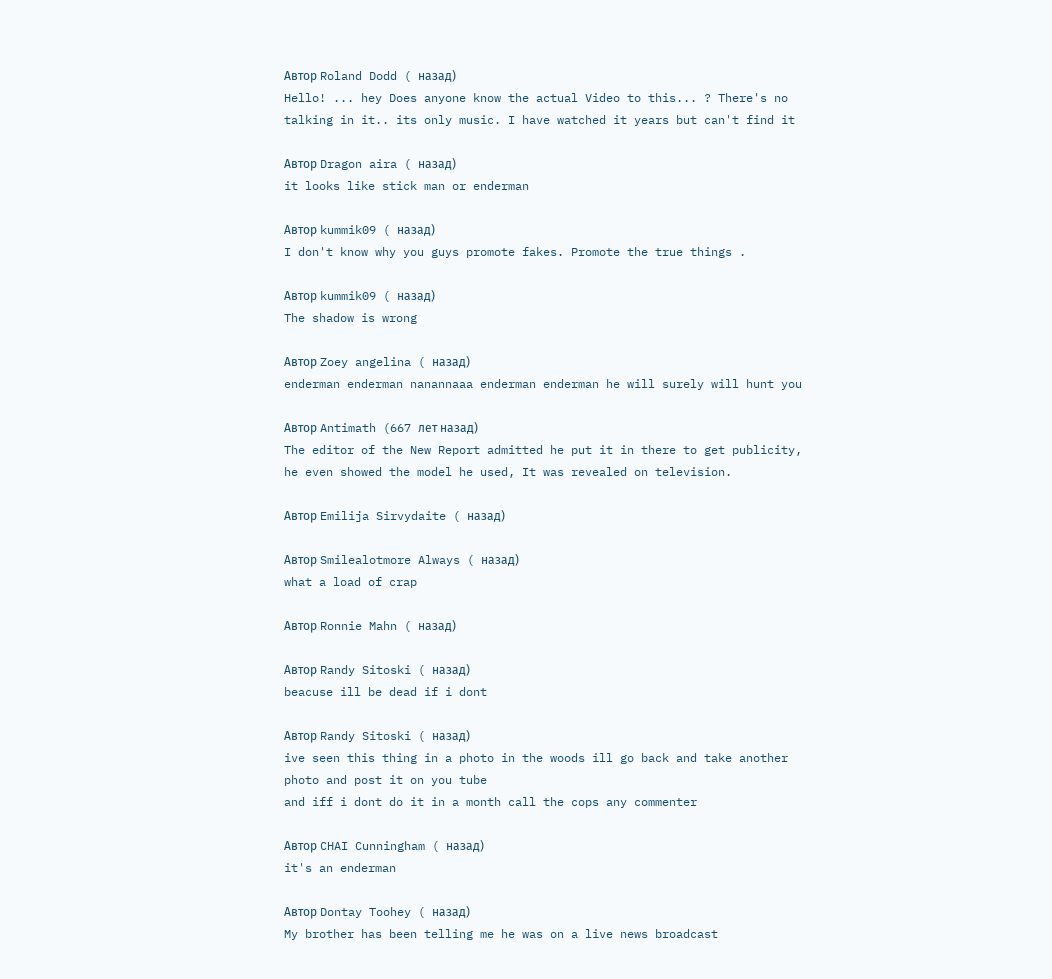Автор Roland Dodd ( назад)
Hello! ... hey Does anyone know the actual Video to this... ? There's no
talking in it.. its only music. I have watched it years but can't find it

Автор Dragon aira ( назад)
it looks like stick man or enderman

Автор kummik09 ( назад)
I don't know why you guys promote fakes. Promote the true things .

Автор kummik09 ( назад)
The shadow is wrong

Автор Zoey angelina ( назад)
enderman enderman nanannaaa enderman enderman he will surely will hunt you

Автор Antimath (667 лет назад)
The editor of the New Report admitted he put it in there to get publicity,
he even showed the model he used, It was revealed on television.

Автор Emilija Sirvydaite ( назад)

Автор Smilealotmore Always ( назад)
what a load of crap

Автор Ronnie Mahn ( назад)

Автор Randy Sitoski ( назад)
beacuse ill be dead if i dont

Автор Randy Sitoski ( назад)
ive seen this thing in a photo in the woods ill go back and take another
photo and post it on you tube
and iff i dont do it in a month call the cops any commenter

Автор CHAI Cunningham ( назад)
it's an enderman

Автор Dontay Toohey ( назад)
My brother has been telling me he was on a live news broadcast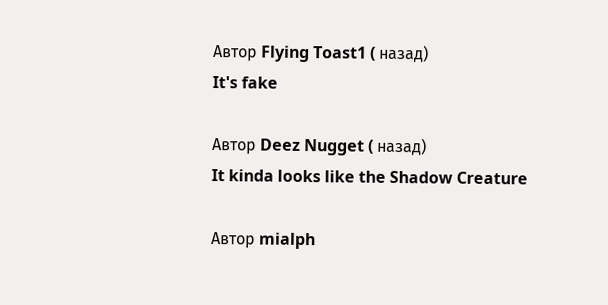Автор Flying Toast1 ( назад)
It's fake

Автор Deez Nugget ( назад)
It kinda looks like the Shadow Creature

Автор mialph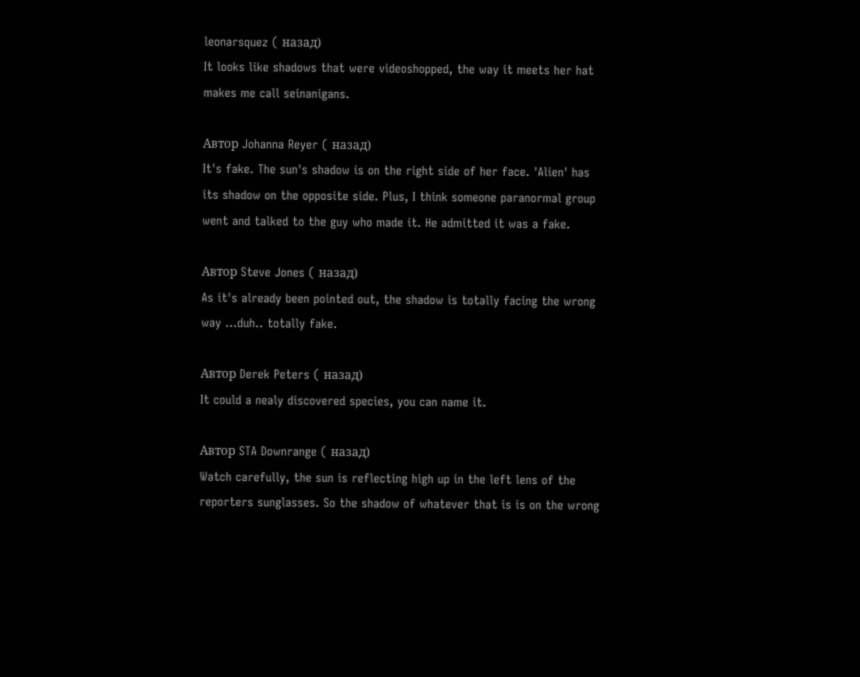leonarsquez ( назад)
It looks like shadows that were videoshopped, the way it meets her hat
makes me call seinanigans.

Автор Johanna Reyer ( назад)
It's fake. The sun's shadow is on the right side of her face. 'Alien' has
its shadow on the opposite side. Plus, I think someone paranormal group
went and talked to the guy who made it. He admitted it was a fake.

Автор Steve Jones ( назад)
As it's already been pointed out, the shadow is totally facing the wrong
way ...duh.. totally fake.

Автор Derek Peters ( назад)
It could a nealy discovered species, you can name it.

Автор STA Downrange ( назад)
Watch carefully, the sun is reflecting high up in the left lens of the
reporters sunglasses. So the shadow of whatever that is is on the wrong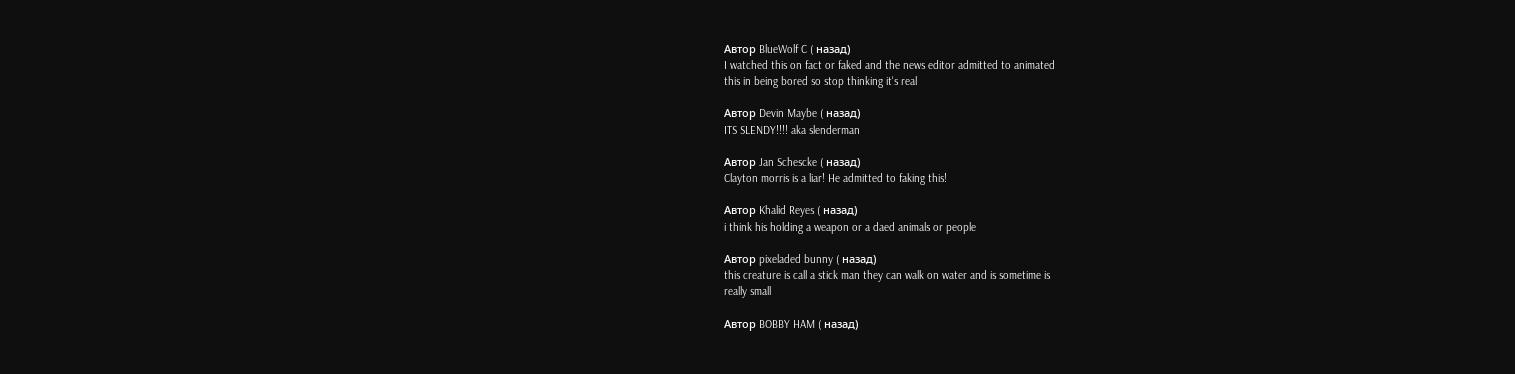Автор BlueWolf C ( назад)
I watched this on fact or faked and the news editor admitted to animated
this in being bored so stop thinking it's real

Автор Devin Maybe ( назад)
ITS SLENDY!!!! aka slenderman

Автор Jan Schescke ( назад)
Clayton morris is a liar! He admitted to faking this!

Автор Khalid Reyes ( назад)
i think his holding a weapon or a daed animals or people

Автор pixeladed bunny ( назад)
this creature is call a stick man they can walk on water and is sometime is
really small

Автор BOBBY HAM ( назад)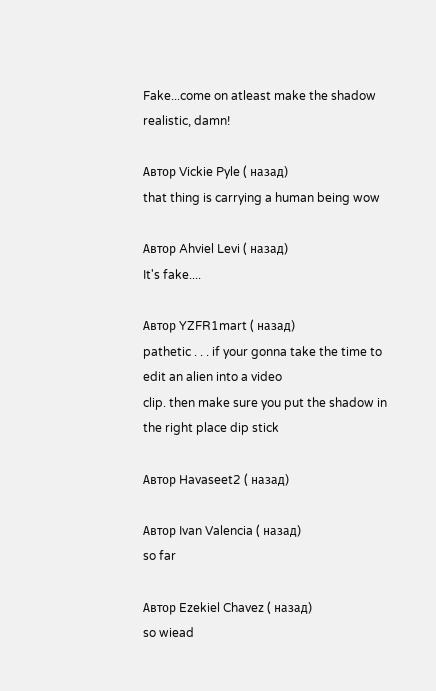Fake...come on atleast make the shadow realistic, damn!

Автор Vickie Pyle ( назад)
that thing is carrying a human being wow

Автор Ahviel Levi ( назад)
It's fake....

Автор YZFR1mart ( назад)
pathetic . . . if your gonna take the time to edit an alien into a video
clip. then make sure you put the shadow in the right place dip stick

Автор Havaseet2 ( назад)

Автор Ivan Valencia ( назад)
so far

Автор Ezekiel Chavez ( назад)
so wiead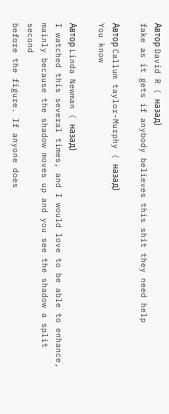Автор David R ( назад)
fake as it gets if anybody believes this shit they need help

Автор Callum taylor-Murphy ( назад)
You know

Автор Linda Newman ( назад)
I watched this several times, and I would love to be able to enhance,
mainly because the shadow moves up and you see the shadow a split second
before the figure. If anyone does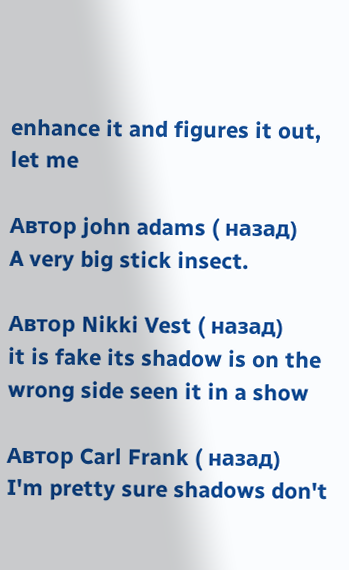enhance it and figures it out, let me

Автор john adams ( назад)
A very big stick insect.

Автор Nikki Vest ( назад)
it is fake its shadow is on the wrong side seen it in a show

Автор Carl Frank ( назад)
I'm pretty sure shadows don't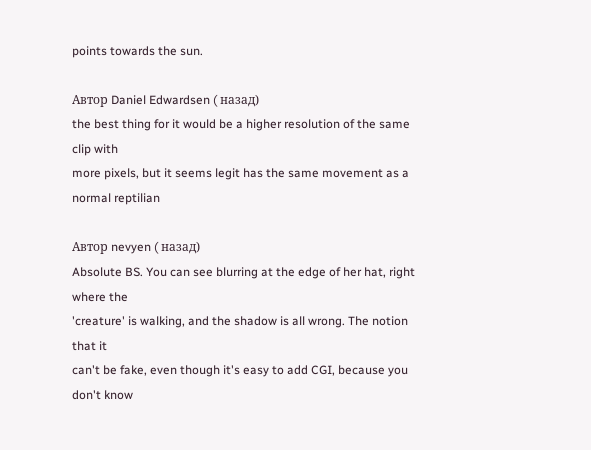points towards the sun.

Автор Daniel Edwardsen ( назад)
the best thing for it would be a higher resolution of the same clip with
more pixels, but it seems legit has the same movement as a normal reptilian

Автор nevyen ( назад)
Absolute BS. You can see blurring at the edge of her hat, right where the
'creature' is walking, and the shadow is all wrong. The notion that it
can't be fake, even though it's easy to add CGI, because you don't know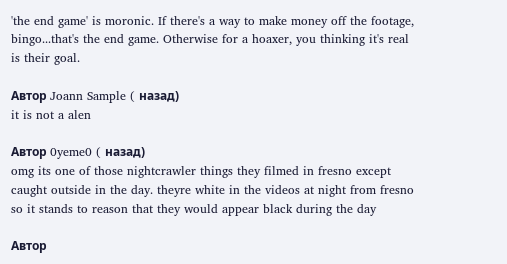'the end game' is moronic. If there's a way to make money off the footage,
bingo...that's the end game. Otherwise for a hoaxer, you thinking it's real
is their goal.

Автор Joann Sample ( назад)
it is not a alen

Автор 0yeme0 ( назад)
omg its one of those nightcrawler things they filmed in fresno except
caught outside in the day. theyre white in the videos at night from fresno
so it stands to reason that they would appear black during the day

Автор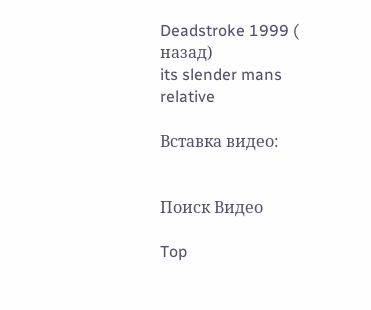Deadstroke 1999 ( назад)
its slender mans relative

Вставка видео:


Поиск Видео

Top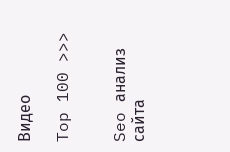Видео

Top 100 >>>


Seo анализ сайта